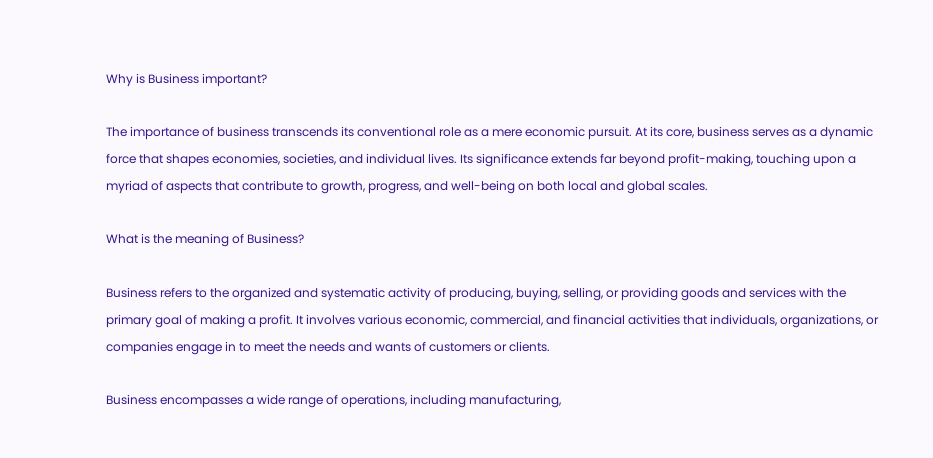Why is Business important?

The importance of business transcends its conventional role as a mere economic pursuit. At its core, business serves as a dynamic force that shapes economies, societies, and individual lives. Its significance extends far beyond profit-making, touching upon a myriad of aspects that contribute to growth, progress, and well-being on both local and global scales.

What is the meaning of Business?

Business refers to the organized and systematic activity of producing, buying, selling, or providing goods and services with the primary goal of making a profit. It involves various economic, commercial, and financial activities that individuals, organizations, or companies engage in to meet the needs and wants of customers or clients.

Business encompasses a wide range of operations, including manufacturing,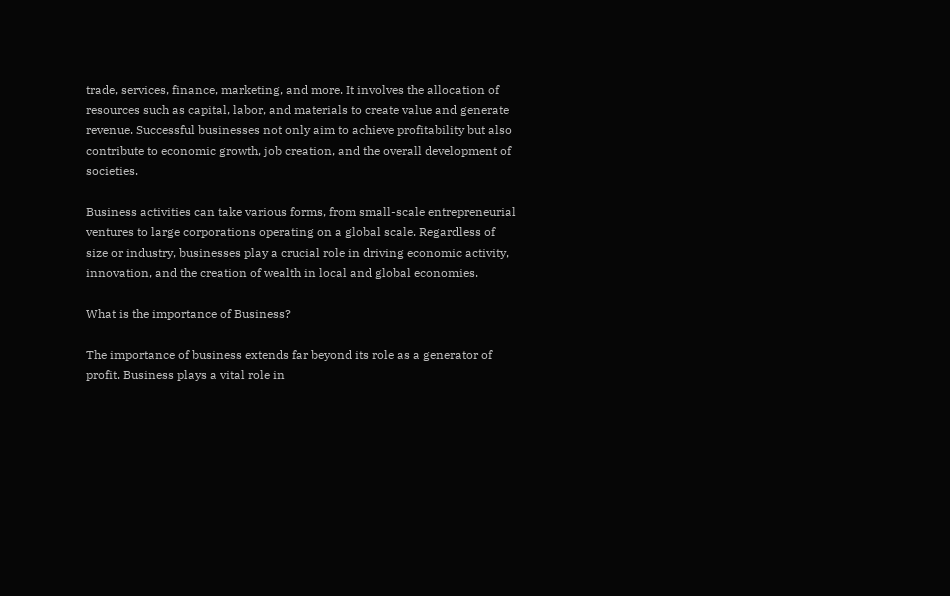trade, services, finance, marketing, and more. It involves the allocation of resources such as capital, labor, and materials to create value and generate revenue. Successful businesses not only aim to achieve profitability but also contribute to economic growth, job creation, and the overall development of societies.

Business activities can take various forms, from small-scale entrepreneurial ventures to large corporations operating on a global scale. Regardless of size or industry, businesses play a crucial role in driving economic activity, innovation, and the creation of wealth in local and global economies.

What is the importance of Business?

The importance of business extends far beyond its role as a generator of profit. Business plays a vital role in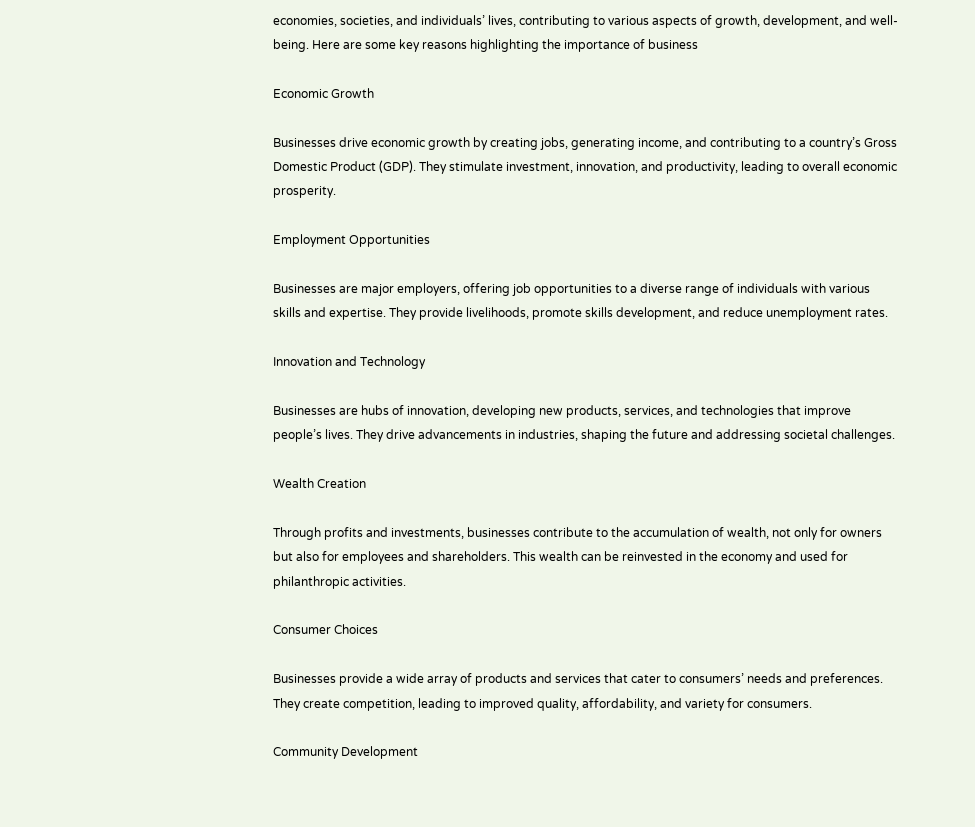economies, societies, and individuals’ lives, contributing to various aspects of growth, development, and well-being. Here are some key reasons highlighting the importance of business

Economic Growth

Businesses drive economic growth by creating jobs, generating income, and contributing to a country’s Gross Domestic Product (GDP). They stimulate investment, innovation, and productivity, leading to overall economic prosperity.

Employment Opportunities

Businesses are major employers, offering job opportunities to a diverse range of individuals with various skills and expertise. They provide livelihoods, promote skills development, and reduce unemployment rates.

Innovation and Technology

Businesses are hubs of innovation, developing new products, services, and technologies that improve people’s lives. They drive advancements in industries, shaping the future and addressing societal challenges.

Wealth Creation

Through profits and investments, businesses contribute to the accumulation of wealth, not only for owners but also for employees and shareholders. This wealth can be reinvested in the economy and used for philanthropic activities.

Consumer Choices

Businesses provide a wide array of products and services that cater to consumers’ needs and preferences. They create competition, leading to improved quality, affordability, and variety for consumers.

Community Development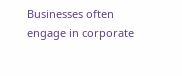Businesses often engage in corporate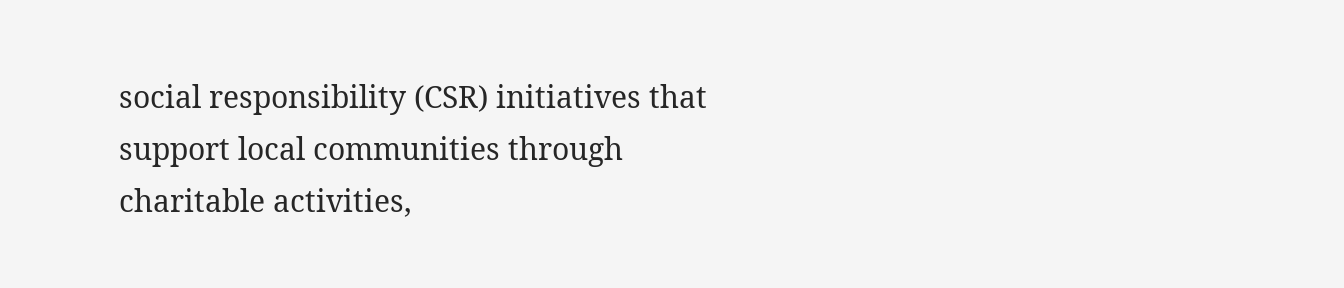social responsibility (CSR) initiatives that support local communities through charitable activities,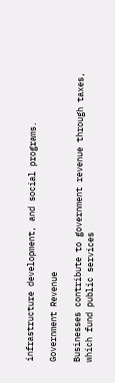infrastructure development, and social programs.

Government Revenue

Businesses contribute to government revenue through taxes, which fund public services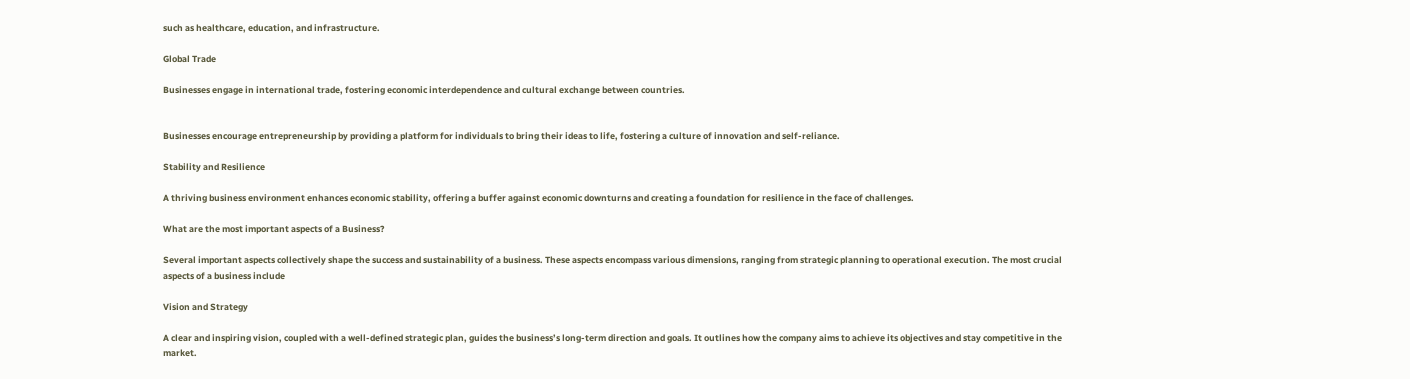such as healthcare, education, and infrastructure.

Global Trade

Businesses engage in international trade, fostering economic interdependence and cultural exchange between countries.


Businesses encourage entrepreneurship by providing a platform for individuals to bring their ideas to life, fostering a culture of innovation and self-reliance.

Stability and Resilience

A thriving business environment enhances economic stability, offering a buffer against economic downturns and creating a foundation for resilience in the face of challenges.

What are the most important aspects of a Business?

Several important aspects collectively shape the success and sustainability of a business. These aspects encompass various dimensions, ranging from strategic planning to operational execution. The most crucial aspects of a business include

Vision and Strategy

A clear and inspiring vision, coupled with a well-defined strategic plan, guides the business’s long-term direction and goals. It outlines how the company aims to achieve its objectives and stay competitive in the market.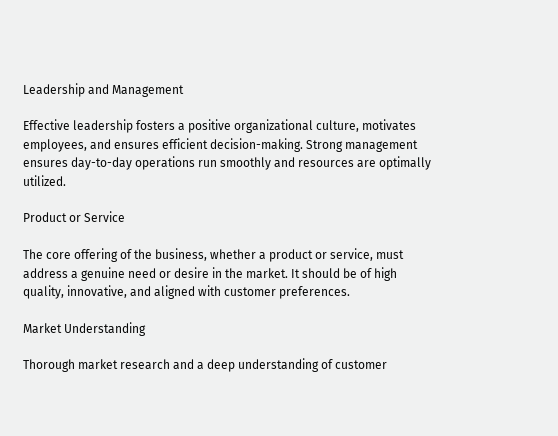Leadership and Management

Effective leadership fosters a positive organizational culture, motivates employees, and ensures efficient decision-making. Strong management ensures day-to-day operations run smoothly and resources are optimally utilized.

Product or Service

The core offering of the business, whether a product or service, must address a genuine need or desire in the market. It should be of high quality, innovative, and aligned with customer preferences.

Market Understanding

Thorough market research and a deep understanding of customer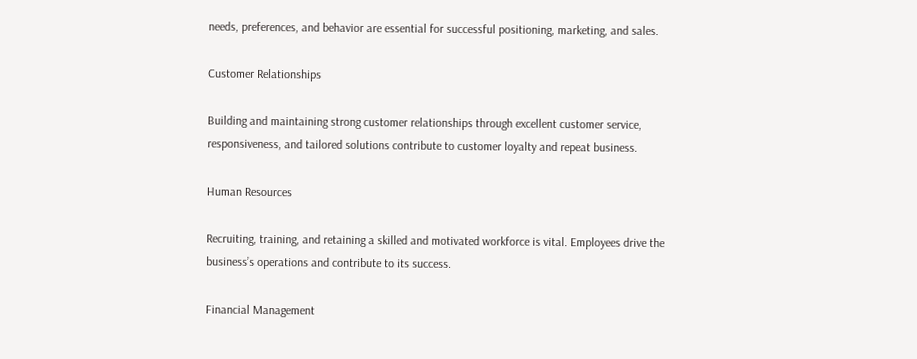needs, preferences, and behavior are essential for successful positioning, marketing, and sales.

Customer Relationships

Building and maintaining strong customer relationships through excellent customer service, responsiveness, and tailored solutions contribute to customer loyalty and repeat business.

Human Resources

Recruiting, training, and retaining a skilled and motivated workforce is vital. Employees drive the business’s operations and contribute to its success.

Financial Management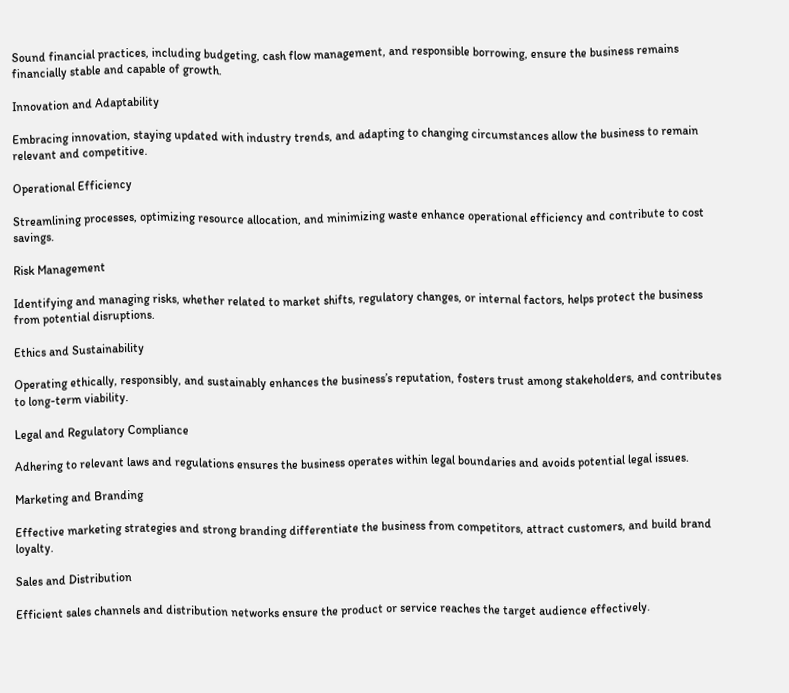Sound financial practices, including budgeting, cash flow management, and responsible borrowing, ensure the business remains financially stable and capable of growth.

Innovation and Adaptability

Embracing innovation, staying updated with industry trends, and adapting to changing circumstances allow the business to remain relevant and competitive.

Operational Efficiency

Streamlining processes, optimizing resource allocation, and minimizing waste enhance operational efficiency and contribute to cost savings.

Risk Management

Identifying and managing risks, whether related to market shifts, regulatory changes, or internal factors, helps protect the business from potential disruptions.

Ethics and Sustainability

Operating ethically, responsibly, and sustainably enhances the business’s reputation, fosters trust among stakeholders, and contributes to long-term viability.

Legal and Regulatory Compliance

Adhering to relevant laws and regulations ensures the business operates within legal boundaries and avoids potential legal issues.

Marketing and Branding

Effective marketing strategies and strong branding differentiate the business from competitors, attract customers, and build brand loyalty.

Sales and Distribution

Efficient sales channels and distribution networks ensure the product or service reaches the target audience effectively.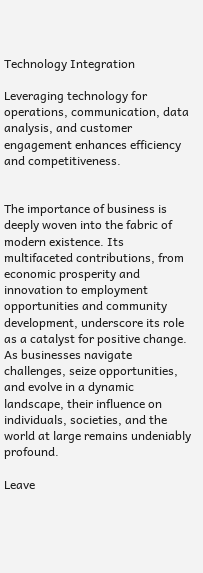Technology Integration

Leveraging technology for operations, communication, data analysis, and customer engagement enhances efficiency and competitiveness.


The importance of business is deeply woven into the fabric of modern existence. Its multifaceted contributions, from economic prosperity and innovation to employment opportunities and community development, underscore its role as a catalyst for positive change. As businesses navigate challenges, seize opportunities, and evolve in a dynamic landscape, their influence on individuals, societies, and the world at large remains undeniably profound.

Leave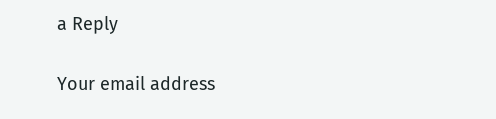a Reply

Your email address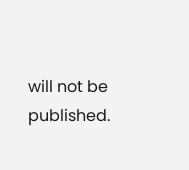will not be published.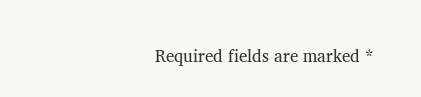Required fields are marked *